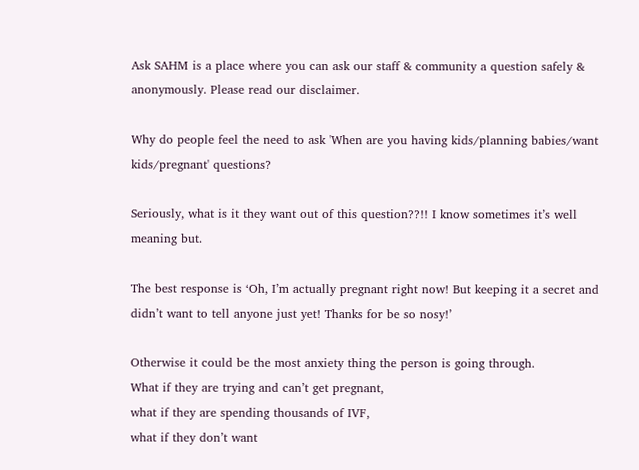Ask SAHM is a place where you can ask our staff & community a question safely & anonymously. Please read our disclaimer.

Why do people feel the need to ask 'When are you having kids/planning babies/want kids/pregnant' questions?

Seriously, what is it they want out of this question??!! I know sometimes it’s well meaning but.

The best response is ‘Oh, I’m actually pregnant right now! But keeping it a secret and didn’t want to tell anyone just yet! Thanks for be so nosy!’

Otherwise it could be the most anxiety thing the person is going through.
What if they are trying and can’t get pregnant,
what if they are spending thousands of IVF,
what if they don’t want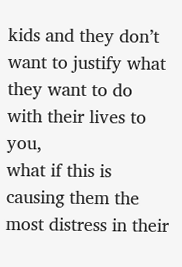kids and they don’t want to justify what they want to do with their lives to you,
what if this is causing them the most distress in their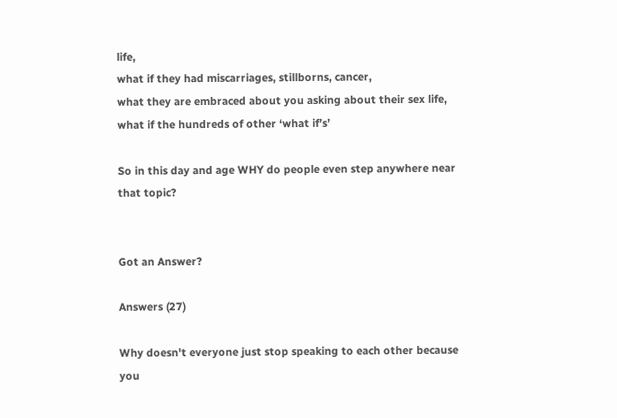life,
what if they had miscarriages, stillborns, cancer,
what they are embraced about you asking about their sex life,
what if the hundreds of other ‘what if’s’

So in this day and age WHY do people even step anywhere near that topic?


Got an Answer?

Answers (27)

Why doesn't everyone just stop speaking to each other because you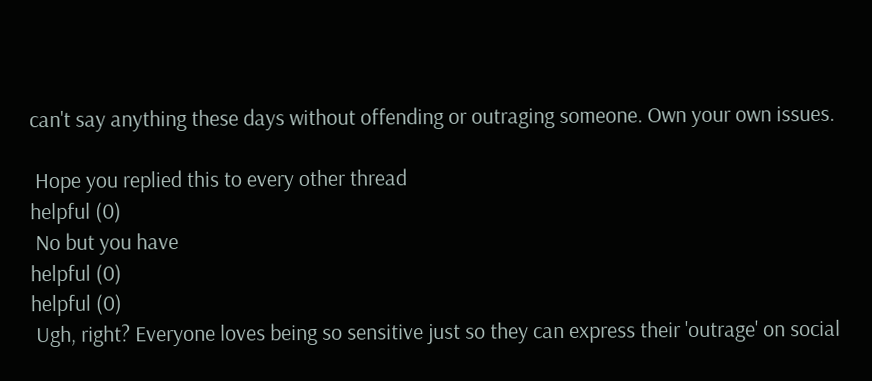can't say anything these days without offending or outraging someone. Own your own issues.

 Hope you replied this to every other thread
helpful (0)
 No but you have
helpful (0)
helpful (0)
 Ugh, right? Everyone loves being so sensitive just so they can express their 'outrage' on social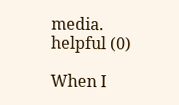media.
helpful (0)

When I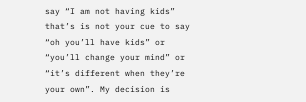say “I am not having kids” that’s is not your cue to say “oh you’ll have kids” or “you’ll change your mind” or “it’s different when they’re your own”. My decision is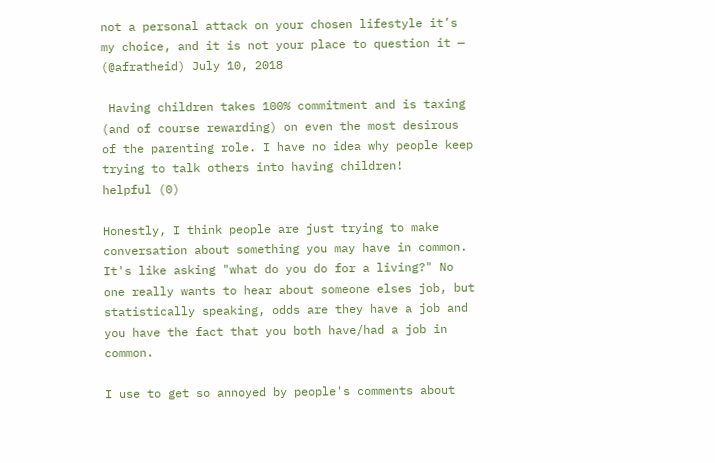not a personal attack on your chosen lifestyle it’s my choice, and it is not your place to question it — (@afratheid) July 10, 2018

 Having children takes 100% commitment and is taxing (and of course rewarding) on even the most desirous of the parenting role. I have no idea why people keep trying to talk others into having children!
helpful (0)

Honestly, I think people are just trying to make conversation about something you may have in common. It's like asking "what do you do for a living?" No one really wants to hear about someone elses job, but statistically speaking, odds are they have a job and you have the fact that you both have/had a job in common.

I use to get so annoyed by people's comments about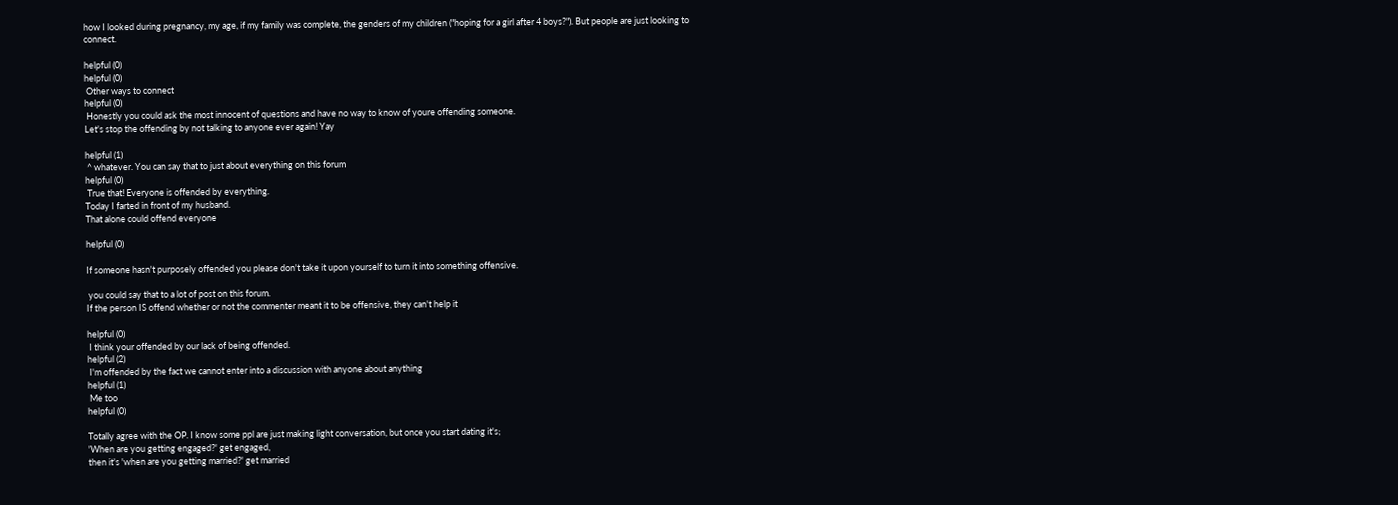how I looked during pregnancy, my age, if my family was complete, the genders of my children ("hoping for a girl after 4 boys?"). But people are just looking to connect.

helpful (0)
helpful (0)
 Other ways to connect
helpful (0)
 Honestly you could ask the most innocent of questions and have no way to know of youre offending someone.
Let's stop the offending by not talking to anyone ever again! Yay

helpful (1)
 ^ whatever. You can say that to just about everything on this forum
helpful (0)
 True that! Everyone is offended by everything.
Today I farted in front of my husband.
That alone could offend everyone

helpful (0)

If someone hasn't purposely offended you please don't take it upon yourself to turn it into something offensive.

 you could say that to a lot of post on this forum.
If the person IS offend whether or not the commenter meant it to be offensive, they can't help it

helpful (0)
 I think your offended by our lack of being offended.
helpful (2)
 I'm offended by the fact we cannot enter into a discussion with anyone about anything
helpful (1)
 Me too
helpful (0)

Totally agree with the OP. I know some ppl are just making light conversation, but once you start dating it's;
'When are you getting engaged?' get engaged,
then it's 'when are you getting married?' get married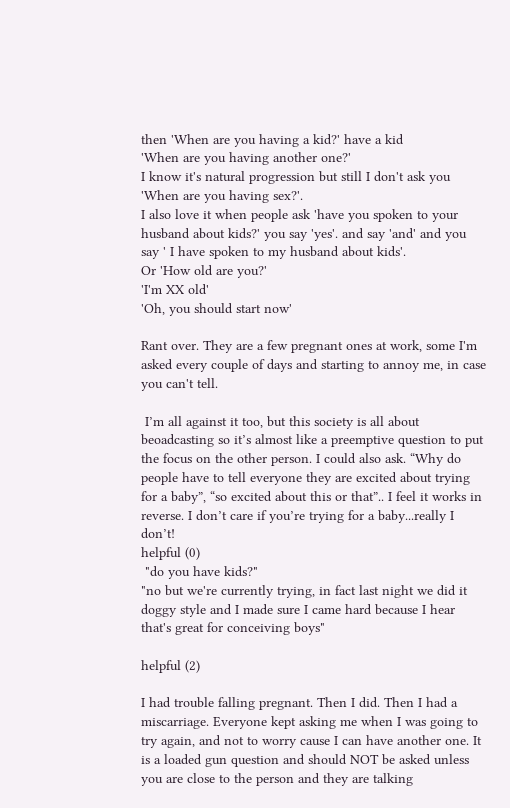then 'When are you having a kid?' have a kid
'When are you having another one?'
I know it's natural progression but still I don't ask you 'When are you having sex?'.
I also love it when people ask 'have you spoken to your husband about kids?' you say 'yes'. and say 'and' and you say ' I have spoken to my husband about kids'.
Or 'How old are you?'
'I'm XX old'
'Oh, you should start now'

Rant over. They are a few pregnant ones at work, some I'm asked every couple of days and starting to annoy me, in case you can't tell.

 I’m all against it too, but this society is all about beoadcasting so it’s almost like a preemptive question to put the focus on the other person. I could also ask. “Why do people have to tell everyone they are excited about trying for a baby”, “so excited about this or that”.. I feel it works in reverse. I don’t care if you’re trying for a baby...really I don’t!
helpful (0)
 "do you have kids?"
"no but we're currently trying, in fact last night we did it doggy style and I made sure I came hard because I hear that's great for conceiving boys"

helpful (2)

I had trouble falling pregnant. Then I did. Then I had a miscarriage. Everyone kept asking me when I was going to try again, and not to worry cause I can have another one. It is a loaded gun question and should NOT be asked unless you are close to the person and they are talking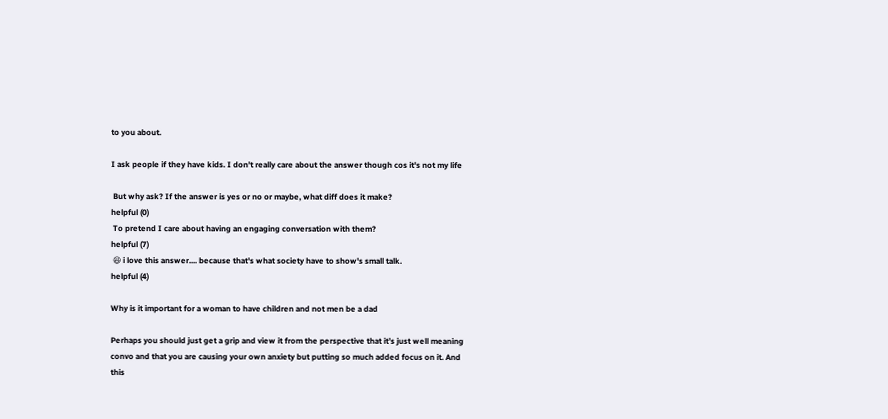to you about.

I ask people if they have kids. I don't really care about the answer though cos it's not my life

 But why ask? If the answer is yes or no or maybe, what diff does it make?
helpful (0)
 To pretend I care about having an engaging conversation with them?
helpful (7)
 😆 i love this answer.... because that's what society have to show's small talk.
helpful (4)

Why is it important for a woman to have children and not men be a dad

Perhaps you should just get a grip and view it from the perspective that it’s just well meaning convo and that you are causing your own anxiety but putting so much added focus on it. And this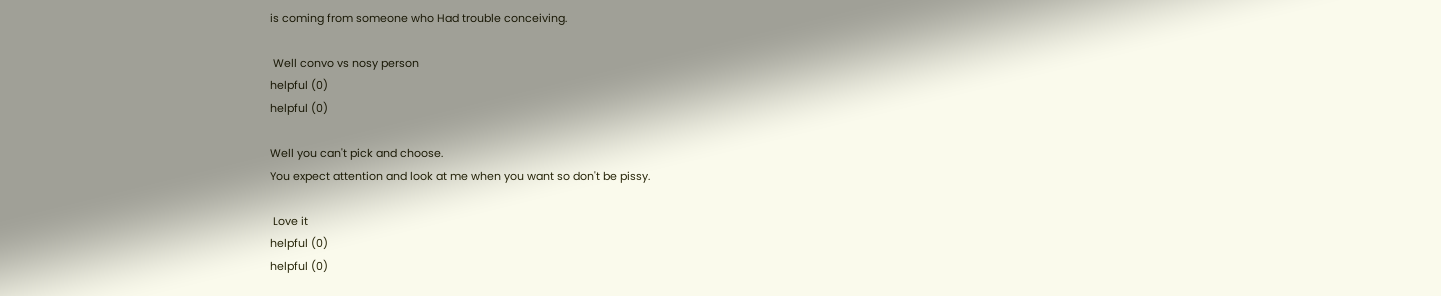is coming from someone who Had trouble conceiving.

 Well convo vs nosy person
helpful (0)
helpful (0)

Well you can't pick and choose.
You expect attention and look at me when you want so don't be pissy.

 Love it
helpful (0)
helpful (0)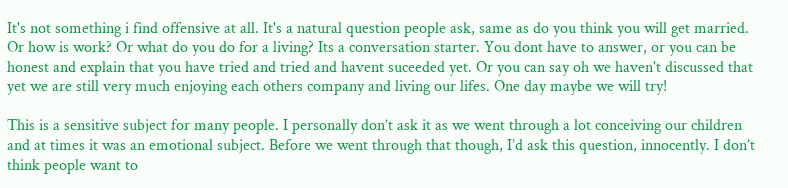It's not something i find offensive at all. It's a natural question people ask, same as do you think you will get married. Or how is work? Or what do you do for a living? Its a conversation starter. You dont have to answer, or you can be honest and explain that you have tried and tried and havent suceeded yet. Or you can say oh we haven't discussed that yet we are still very much enjoying each others company and living our lifes. One day maybe we will try!

This is a sensitive subject for many people. I personally don’t ask it as we went through a lot conceiving our children and at times it was an emotional subject. Before we went through that though, I’d ask this question, innocently. I don’t think people want to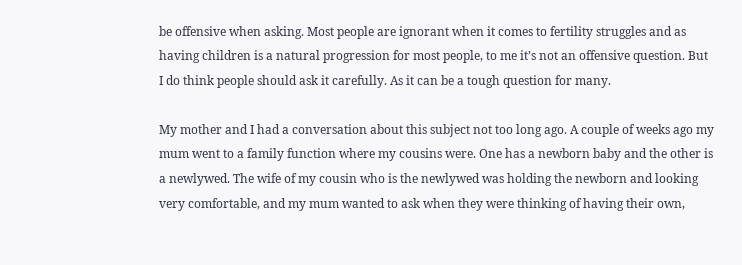be offensive when asking. Most people are ignorant when it comes to fertility struggles and as having children is a natural progression for most people, to me it’s not an offensive question. But I do think people should ask it carefully. As it can be a tough question for many.

My mother and I had a conversation about this subject not too long ago. A couple of weeks ago my mum went to a family function where my cousins were. One has a newborn baby and the other is a newlywed. The wife of my cousin who is the newlywed was holding the newborn and looking very comfortable, and my mum wanted to ask when they were thinking of having their own,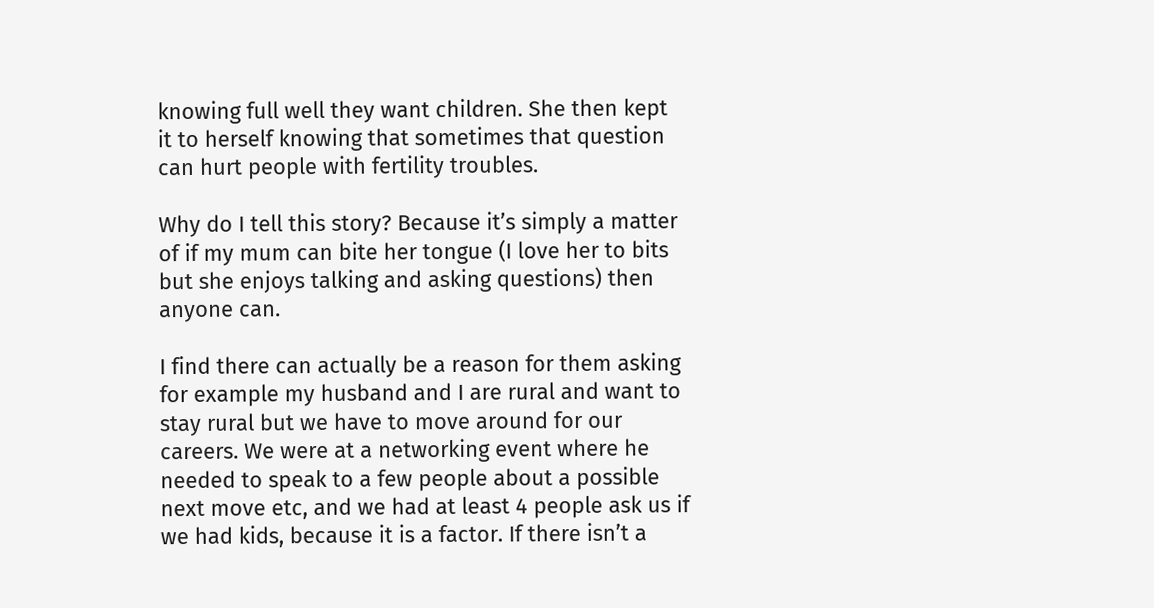knowing full well they want children. She then kept it to herself knowing that sometimes that question can hurt people with fertility troubles.

Why do I tell this story? Because it’s simply a matter of if my mum can bite her tongue (I love her to bits but she enjoys talking and asking questions) then anyone can.

I find there can actually be a reason for them asking for example my husband and I are rural and want to stay rural but we have to move around for our careers. We were at a networking event where he needed to speak to a few people about a possible next move etc, and we had at least 4 people ask us if we had kids, because it is a factor. If there isn’t a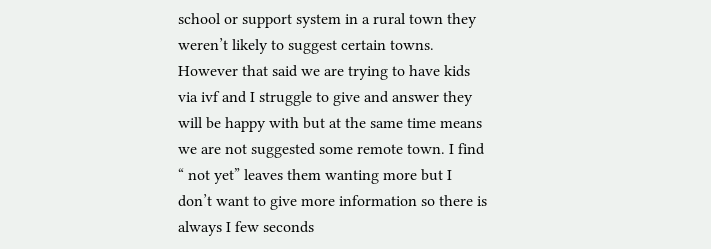school or support system in a rural town they weren’t likely to suggest certain towns. However that said we are trying to have kids via ivf and I struggle to give and answer they will be happy with but at the same time means we are not suggested some remote town. I find “ not yet” leaves them wanting more but I don’t want to give more information so there is always I few seconds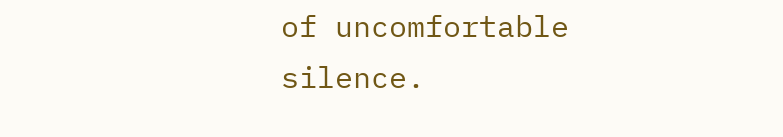of uncomfortable silence.